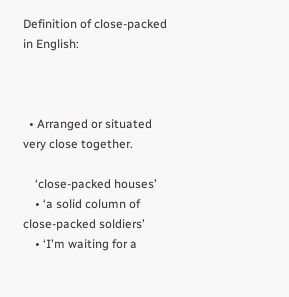Definition of close-packed in English:



  • Arranged or situated very close together.

    ‘close-packed houses’
    • ‘a solid column of close-packed soldiers’
    • ‘I'm waiting for a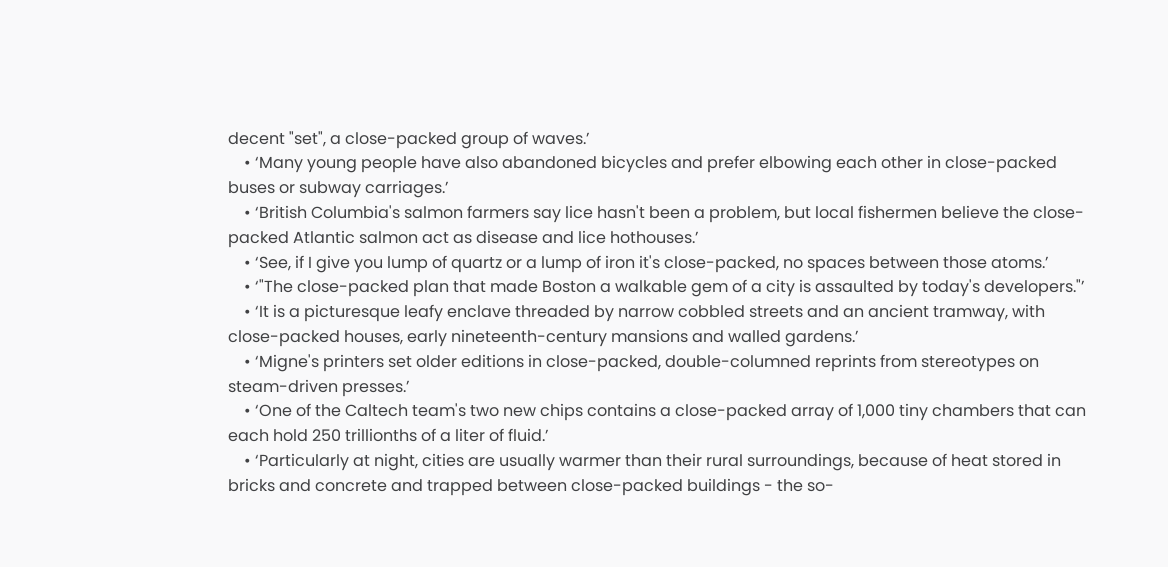decent "set", a close-packed group of waves.’
    • ‘Many young people have also abandoned bicycles and prefer elbowing each other in close-packed buses or subway carriages.’
    • ‘British Columbia's salmon farmers say lice hasn't been a problem, but local fishermen believe the close-packed Atlantic salmon act as disease and lice hothouses.’
    • ‘See, if I give you lump of quartz or a lump of iron it's close-packed, no spaces between those atoms.’
    • ‘"The close-packed plan that made Boston a walkable gem of a city is assaulted by today's developers."’
    • ‘It is a picturesque leafy enclave threaded by narrow cobbled streets and an ancient tramway, with close-packed houses, early nineteenth-century mansions and walled gardens.’
    • ‘Migne's printers set older editions in close-packed, double-columned reprints from stereotypes on steam-driven presses.’
    • ‘One of the Caltech team's two new chips contains a close-packed array of 1,000 tiny chambers that can each hold 250 trillionths of a liter of fluid.’
    • ‘Particularly at night, cities are usually warmer than their rural surroundings, because of heat stored in bricks and concrete and trapped between close-packed buildings - the so-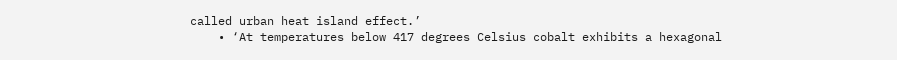called urban heat island effect.’
    • ‘At temperatures below 417 degrees Celsius cobalt exhibits a hexagonal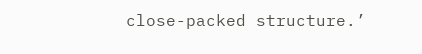close-packed structure.’